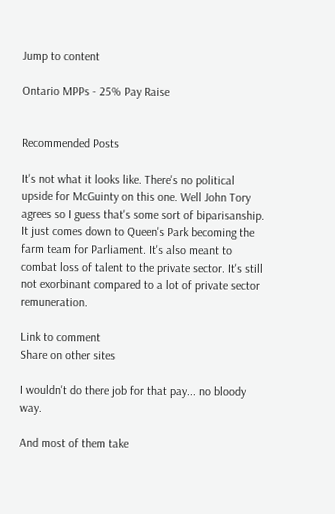Jump to content

Ontario MPPs - 25% Pay Raise


Recommended Posts

It's not what it looks like. There's no political upside for McGuinty on this one. Well John Tory agrees so I guess that's some sort of biparisanship. It just comes down to Queen's Park becoming the farm team for Parliament. It's also meant to combat loss of talent to the private sector. It's still not exorbinant compared to a lot of private sector remuneration.

Link to comment
Share on other sites

I wouldn't do there job for that pay... no bloody way.

And most of them take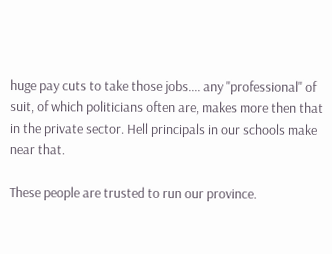huge pay cuts to take those jobs.... any "professional" of suit, of which politicians often are, makes more then that in the private sector. Hell principals in our schools make near that.

These people are trusted to run our province.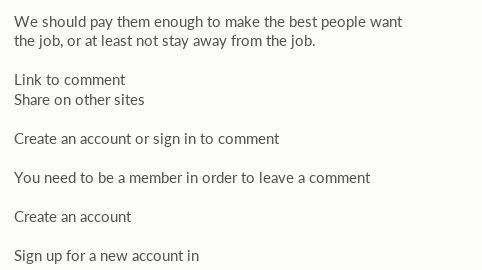We should pay them enough to make the best people want the job, or at least not stay away from the job.

Link to comment
Share on other sites

Create an account or sign in to comment

You need to be a member in order to leave a comment

Create an account

Sign up for a new account in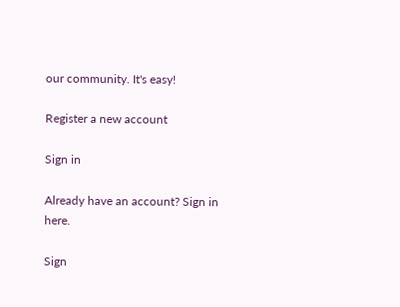our community. It's easy!

Register a new account

Sign in

Already have an account? Sign in here.

Sign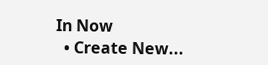In Now
  • Create New...